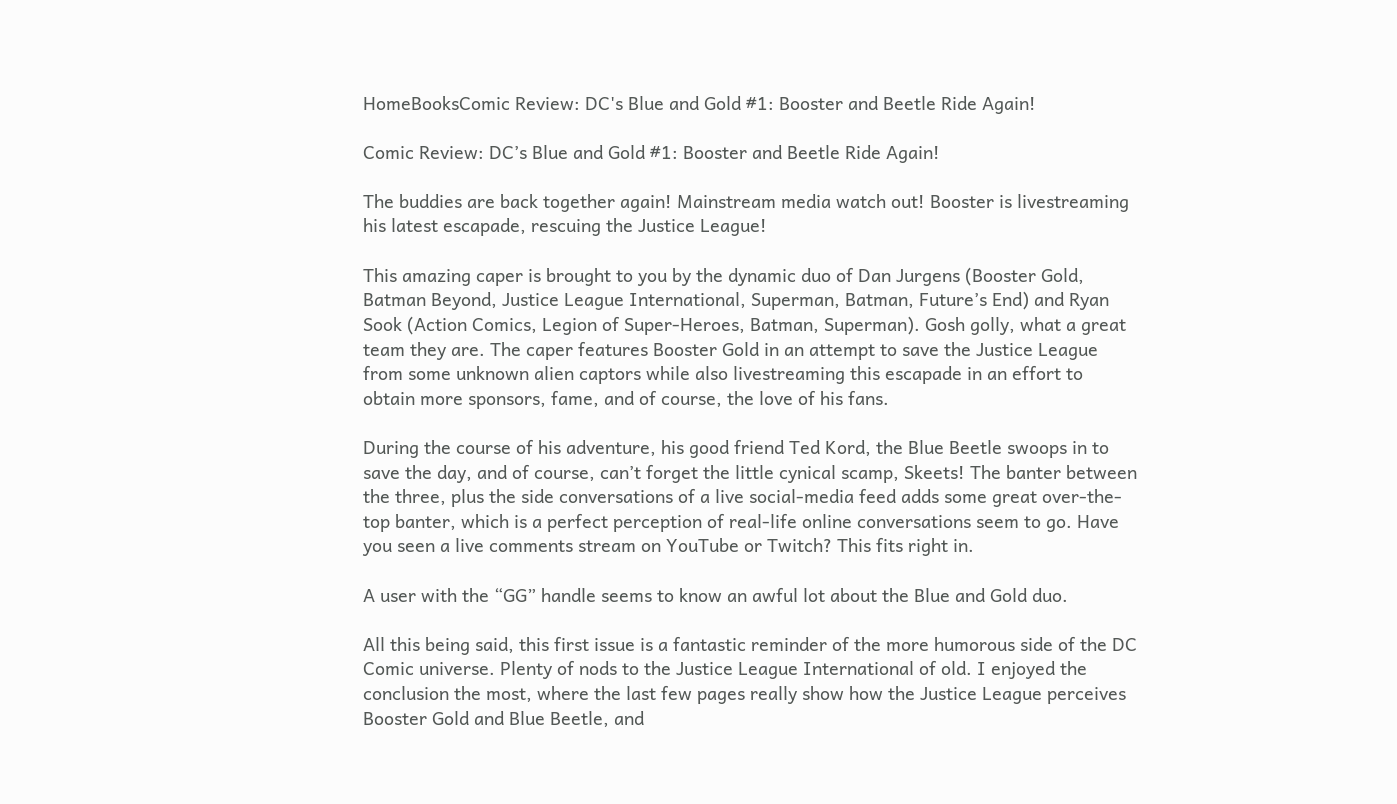HomeBooksComic Review: DC's Blue and Gold #1: Booster and Beetle Ride Again!

Comic Review: DC’s Blue and Gold #1: Booster and Beetle Ride Again!

The buddies are back together again! Mainstream media watch out! Booster is livestreaming his latest escapade, rescuing the Justice League!

This amazing caper is brought to you by the dynamic duo of Dan Jurgens (Booster Gold, Batman Beyond, Justice League International, Superman, Batman, Future’s End) and Ryan Sook (Action Comics, Legion of Super-Heroes, Batman, Superman). Gosh golly, what a great team they are. The caper features Booster Gold in an attempt to save the Justice League from some unknown alien captors while also livestreaming this escapade in an effort to obtain more sponsors, fame, and of course, the love of his fans.

During the course of his adventure, his good friend Ted Kord, the Blue Beetle swoops in to save the day, and of course, can’t forget the little cynical scamp, Skeets! The banter between the three, plus the side conversations of a live social-media feed adds some great over-the-top banter, which is a perfect perception of real-life online conversations seem to go. Have you seen a live comments stream on YouTube or Twitch? This fits right in.

A user with the “GG” handle seems to know an awful lot about the Blue and Gold duo.

All this being said, this first issue is a fantastic reminder of the more humorous side of the DC Comic universe. Plenty of nods to the Justice League International of old. I enjoyed the conclusion the most, where the last few pages really show how the Justice League perceives Booster Gold and Blue Beetle, and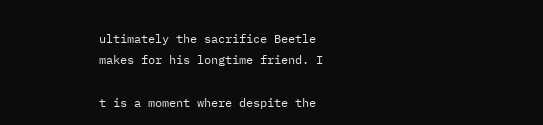ultimately the sacrifice Beetle makes for his longtime friend. I

t is a moment where despite the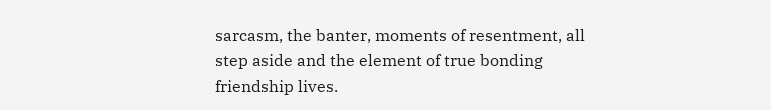sarcasm, the banter, moments of resentment, all step aside and the element of true bonding friendship lives.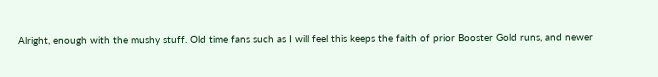Alright, enough with the mushy stuff. Old time fans such as I will feel this keeps the faith of prior Booster Gold runs, and newer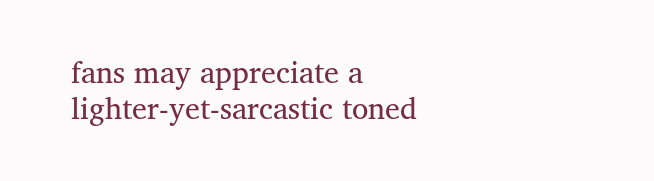fans may appreciate a lighter-yet-sarcastic toned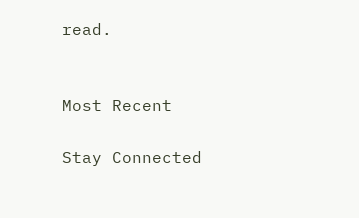read.


Most Recent

Stay Connected